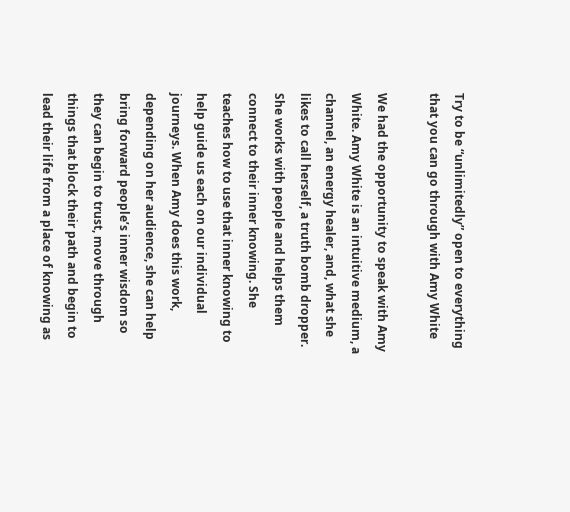Try to be “unlimitedly” open to everything that you can go through with Amy White

We had the opportunity to speak with Amy White. Amy White is an intuitive medium, a channel, an energy healer, and, what she likes to call herself, a truth bomb dropper. She works with people and helps them connect to their inner knowing. She teaches how to use that inner knowing to help guide us each on our individual journeys. When Amy does this work, depending on her audience, she can help bring forward people’s inner wisdom so they can begin to trust, move through things that block their path and begin to lead their life from a place of knowing as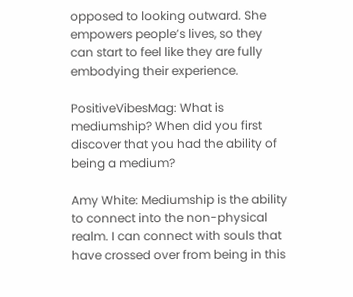opposed to looking outward. She empowers people’s lives, so they can start to feel like they are fully embodying their experience.

PositiveVibesMag: What is mediumship? When did you first discover that you had the ability of being a medium?

Amy White: Mediumship is the ability to connect into the non-physical realm. I can connect with souls that have crossed over from being in this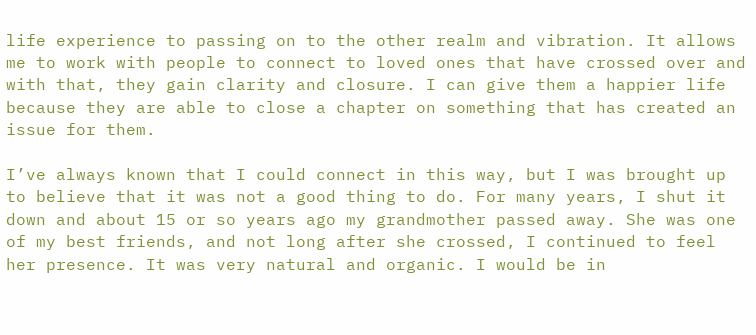life experience to passing on to the other realm and vibration. It allows me to work with people to connect to loved ones that have crossed over and with that, they gain clarity and closure. I can give them a happier life because they are able to close a chapter on something that has created an issue for them.

I’ve always known that I could connect in this way, but I was brought up to believe that it was not a good thing to do. For many years, I shut it down and about 15 or so years ago my grandmother passed away. She was one of my best friends, and not long after she crossed, I continued to feel her presence. It was very natural and organic. I would be in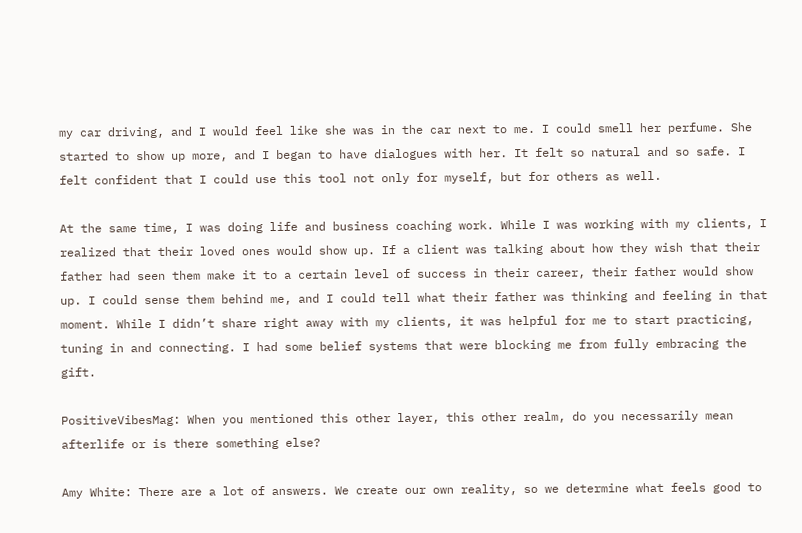my car driving, and I would feel like she was in the car next to me. I could smell her perfume. She started to show up more, and I began to have dialogues with her. It felt so natural and so safe. I felt confident that I could use this tool not only for myself, but for others as well.

At the same time, I was doing life and business coaching work. While I was working with my clients, I realized that their loved ones would show up. If a client was talking about how they wish that their father had seen them make it to a certain level of success in their career, their father would show up. I could sense them behind me, and I could tell what their father was thinking and feeling in that moment. While I didn’t share right away with my clients, it was helpful for me to start practicing, tuning in and connecting. I had some belief systems that were blocking me from fully embracing the gift.

PositiveVibesMag: When you mentioned this other layer, this other realm, do you necessarily mean afterlife or is there something else?

Amy White: There are a lot of answers. We create our own reality, so we determine what feels good to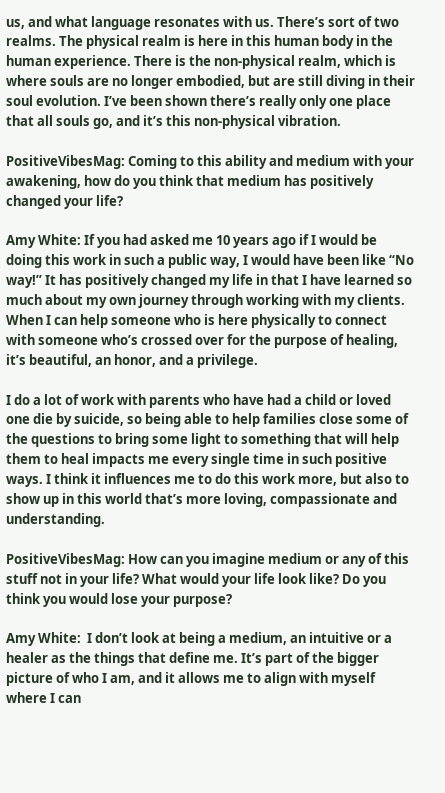us, and what language resonates with us. There’s sort of two realms. The physical realm is here in this human body in the human experience. There is the non-physical realm, which is where souls are no longer embodied, but are still diving in their soul evolution. I’ve been shown there’s really only one place that all souls go, and it’s this non-physical vibration.

PositiveVibesMag: Coming to this ability and medium with your awakening, how do you think that medium has positively changed your life?

Amy White: If you had asked me 10 years ago if I would be doing this work in such a public way, I would have been like “No way!” It has positively changed my life in that I have learned so much about my own journey through working with my clients. When I can help someone who is here physically to connect with someone who’s crossed over for the purpose of healing, it’s beautiful, an honor, and a privilege.

I do a lot of work with parents who have had a child or loved one die by suicide, so being able to help families close some of the questions to bring some light to something that will help them to heal impacts me every single time in such positive ways. I think it influences me to do this work more, but also to show up in this world that’s more loving, compassionate and understanding.

PositiveVibesMag: How can you imagine medium or any of this stuff not in your life? What would your life look like? Do you think you would lose your purpose?

Amy White:  I don’t look at being a medium, an intuitive or a healer as the things that define me. It’s part of the bigger picture of who I am, and it allows me to align with myself where I can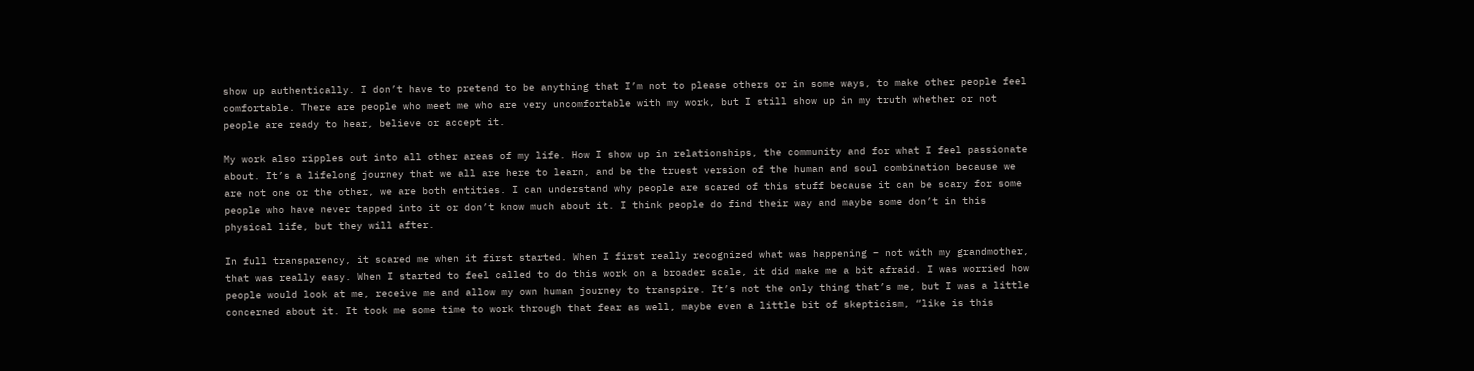show up authentically. I don’t have to pretend to be anything that I’m not to please others or in some ways, to make other people feel comfortable. There are people who meet me who are very uncomfortable with my work, but I still show up in my truth whether or not people are ready to hear, believe or accept it.

My work also ripples out into all other areas of my life. How I show up in relationships, the community and for what I feel passionate about. It’s a lifelong journey that we all are here to learn, and be the truest version of the human and soul combination because we are not one or the other, we are both entities. I can understand why people are scared of this stuff because it can be scary for some people who have never tapped into it or don’t know much about it. I think people do find their way and maybe some don’t in this physical life, but they will after.

In full transparency, it scared me when it first started. When I first really recognized what was happening – not with my grandmother, that was really easy. When I started to feel called to do this work on a broader scale, it did make me a bit afraid. I was worried how people would look at me, receive me and allow my own human journey to transpire. It’s not the only thing that’s me, but I was a little concerned about it. It took me some time to work through that fear as well, maybe even a little bit of skepticism, “like is this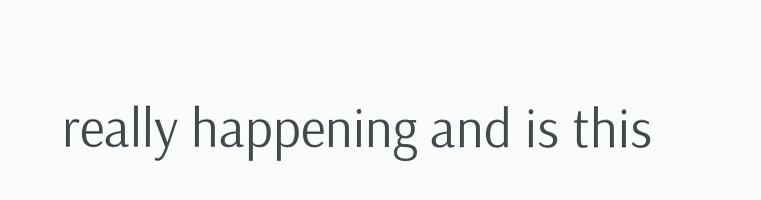really happening and is this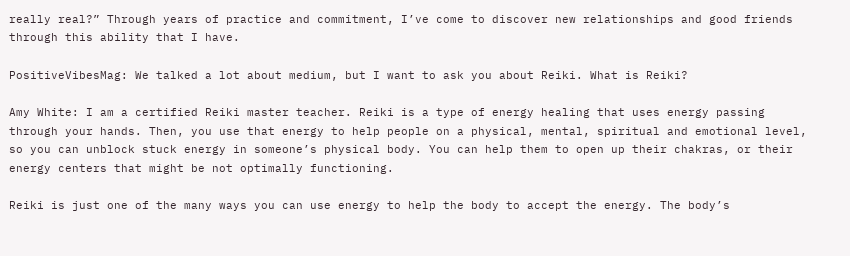really real?” Through years of practice and commitment, I’ve come to discover new relationships and good friends through this ability that I have.

PositiveVibesMag: We talked a lot about medium, but I want to ask you about Reiki. What is Reiki?

Amy White: I am a certified Reiki master teacher. Reiki is a type of energy healing that uses energy passing through your hands. Then, you use that energy to help people on a physical, mental, spiritual and emotional level, so you can unblock stuck energy in someone’s physical body. You can help them to open up their chakras, or their energy centers that might be not optimally functioning.

Reiki is just one of the many ways you can use energy to help the body to accept the energy. The body’s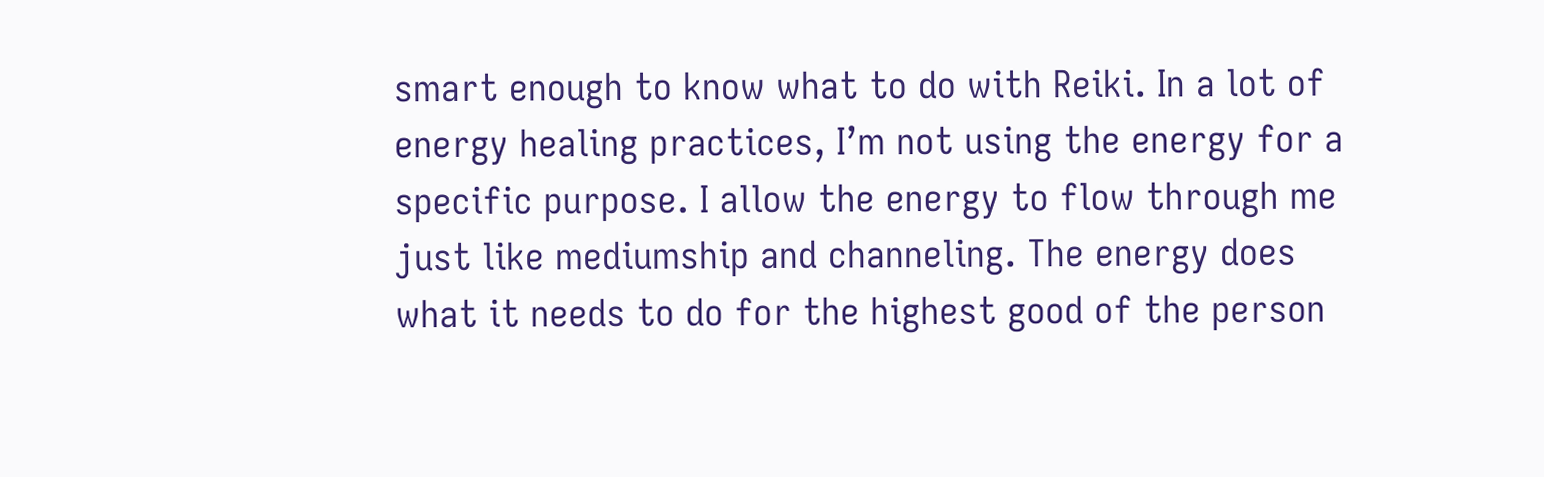smart enough to know what to do with Reiki. In a lot of energy healing practices, I’m not using the energy for a specific purpose. I allow the energy to flow through me just like mediumship and channeling. The energy does what it needs to do for the highest good of the person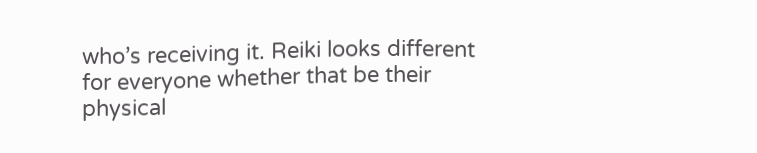who’s receiving it. Reiki looks different for everyone whether that be their physical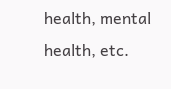health, mental health, etc.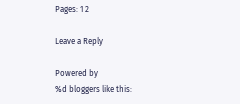Pages: 1 2

Leave a Reply

Powered by
%d bloggers like this: